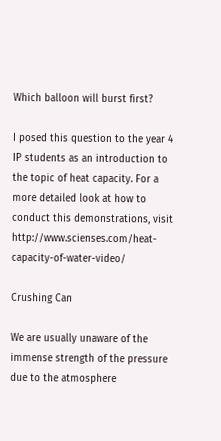Which balloon will burst first?

I posed this question to the year 4 IP students as an introduction to the topic of heat capacity. For a more detailed look at how to conduct this demonstrations, visit http://www.scienses.com/heat-capacity-of-water-video/

Crushing Can

We are usually unaware of the immense strength of the pressure due to the atmosphere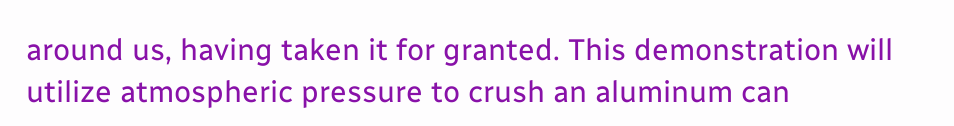around us, having taken it for granted. This demonstration will utilize atmospheric pressure to crush an aluminum can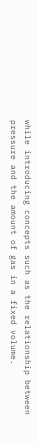while introducing concepts such as the relationship between pressure and the amount of gas in a fixed volume.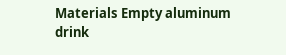Materials Empty aluminum drink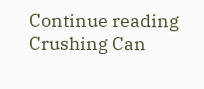Continue reading Crushing Can